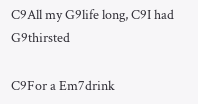C9All my G9life long, C9I had G9thirsted

C9For a Em7drink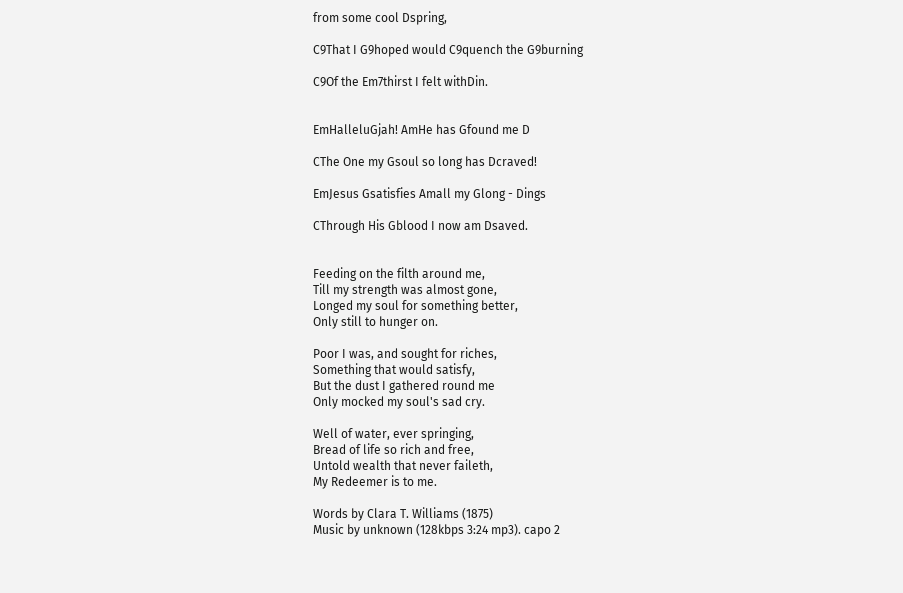from some cool Dspring,

C9That I G9hoped would C9quench the G9burning

C9Of the Em7thirst I felt withDin.


EmHalleluGjah! AmHe has Gfound me D

CThe One my Gsoul so long has Dcraved!

EmJesus Gsatisfies Amall my Glong - Dings

CThrough His Gblood I now am Dsaved.


Feeding on the filth around me,
Till my strength was almost gone,
Longed my soul for something better,
Only still to hunger on.

Poor I was, and sought for riches,
Something that would satisfy,
But the dust I gathered round me
Only mocked my soul's sad cry.

Well of water, ever springing,
Bread of life so rich and free,
Untold wealth that never faileth,
My Redeemer is to me.

Words by Clara T. Williams (1875)
Music by unknown (128kbps 3:24 mp3). capo 2